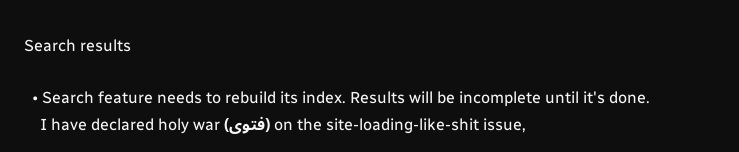Search results

  • Search feature needs to rebuild its index. Results will be incomplete until it's done.
    I have declared holy war (فتوى) on the site-loading-like-shit issue,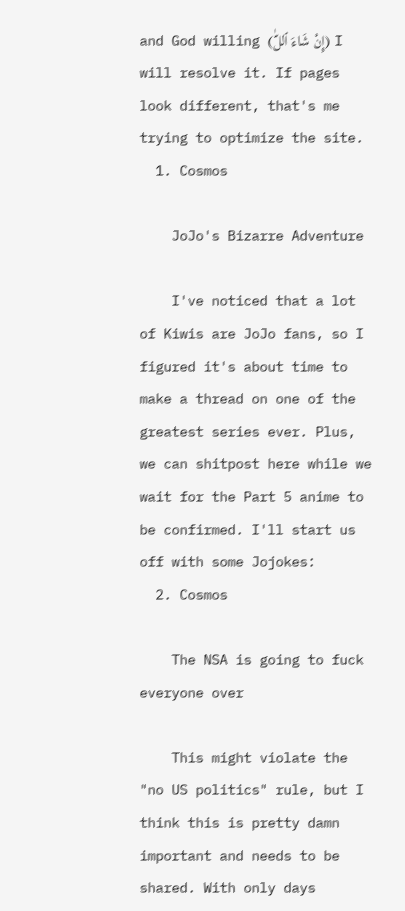and God willing (إِنْ شَاءَ ٱللّٰ) I will resolve it. If pages look different, that's me trying to optimize the site.
  1. Cosmos

    JoJo's Bizarre Adventure

    I've noticed that a lot of Kiwis are JoJo fans, so I figured it's about time to make a thread on one of the greatest series ever. Plus, we can shitpost here while we wait for the Part 5 anime to be confirmed. I'll start us off with some Jojokes:
  2. Cosmos

    The NSA is going to fuck everyone over

    This might violate the "no US politics" rule, but I think this is pretty damn important and needs to be shared. With only days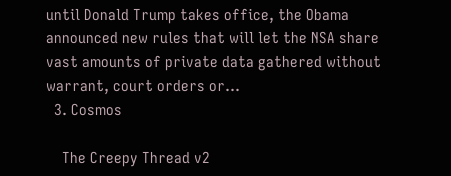until Donald Trump takes office, the Obama announced new rules that will let the NSA share vast amounts of private data gathered without warrant, court orders or...
  3. Cosmos

    The Creepy Thread v2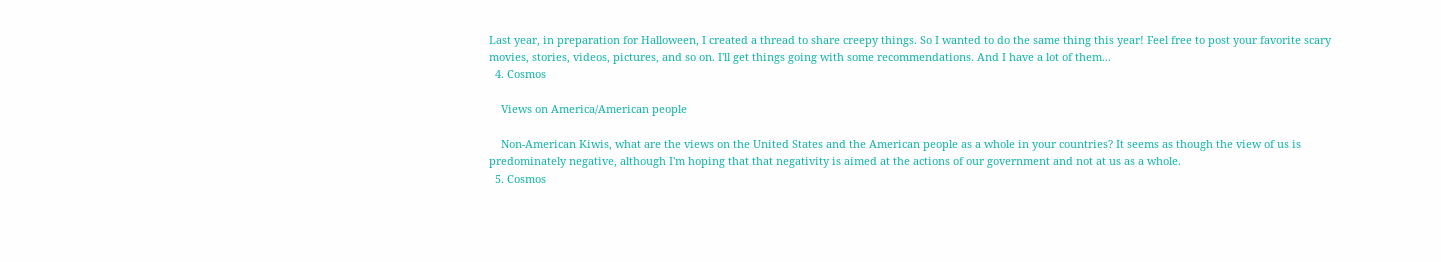Last year, in preparation for Halloween, I created a thread to share creepy things. So I wanted to do the same thing this year! Feel free to post your favorite scary movies, stories, videos, pictures, and so on. I'll get things going with some recommendations. And I have a lot of them...
  4. Cosmos

    Views on America/American people

    Non-American Kiwis, what are the views on the United States and the American people as a whole in your countries? It seems as though the view of us is predominately negative, although I'm hoping that that negativity is aimed at the actions of our government and not at us as a whole.
  5. Cosmos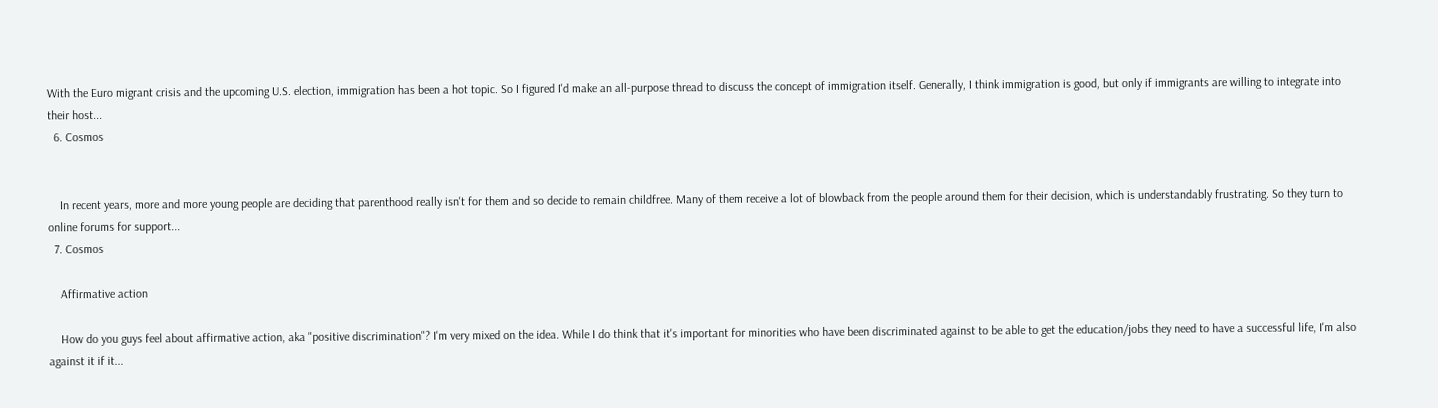With the Euro migrant crisis and the upcoming U.S. election, immigration has been a hot topic. So I figured I'd make an all-purpose thread to discuss the concept of immigration itself. Generally, I think immigration is good, but only if immigrants are willing to integrate into their host...
  6. Cosmos


    In recent years, more and more young people are deciding that parenthood really isn't for them and so decide to remain childfree. Many of them receive a lot of blowback from the people around them for their decision, which is understandably frustrating. So they turn to online forums for support...
  7. Cosmos

    Affirmative action

    How do you guys feel about affirmative action, aka "positive discrimination"? I'm very mixed on the idea. While I do think that it's important for minorities who have been discriminated against to be able to get the education/jobs they need to have a successful life, I'm also against it if it...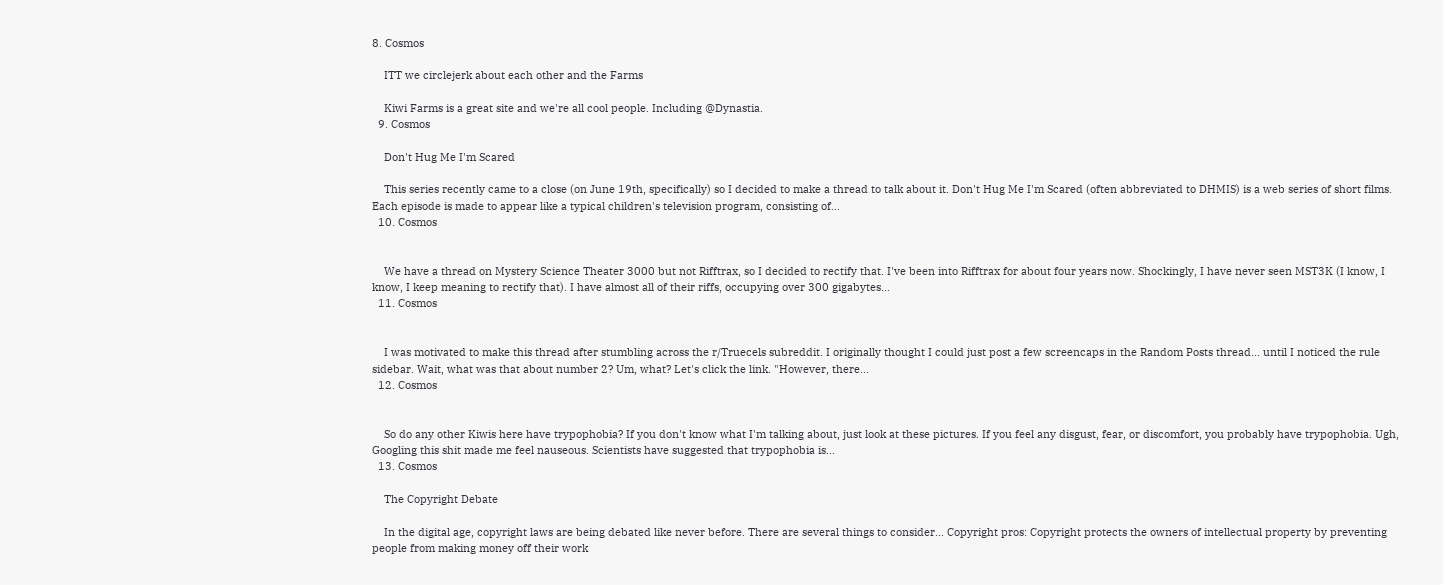8. Cosmos

    ITT we circlejerk about each other and the Farms

    Kiwi Farms is a great site and we're all cool people. Including @Dynastia.
  9. Cosmos

    Don't Hug Me I'm Scared

    This series recently came to a close (on June 19th, specifically) so I decided to make a thread to talk about it. Don't Hug Me I'm Scared (often abbreviated to DHMIS) is a web series of short films. Each episode is made to appear like a typical children's television program, consisting of...
  10. Cosmos


    We have a thread on Mystery Science Theater 3000 but not Rifftrax, so I decided to rectify that. I've been into Rifftrax for about four years now. Shockingly, I have never seen MST3K (I know, I know, I keep meaning to rectify that). I have almost all of their riffs, occupying over 300 gigabytes...
  11. Cosmos


    I was motivated to make this thread after stumbling across the r/Truecels subreddit. I originally thought I could just post a few screencaps in the Random Posts thread... until I noticed the rule sidebar. Wait, what was that about number 2? Um, what? Let's click the link. "However, there...
  12. Cosmos


    So do any other Kiwis here have trypophobia? If you don't know what I'm talking about, just look at these pictures. If you feel any disgust, fear, or discomfort, you probably have trypophobia. Ugh, Googling this shit made me feel nauseous. Scientists have suggested that trypophobia is...
  13. Cosmos

    The Copyright Debate

    In the digital age, copyright laws are being debated like never before. There are several things to consider... Copyright pros: Copyright protects the owners of intellectual property by preventing people from making money off their work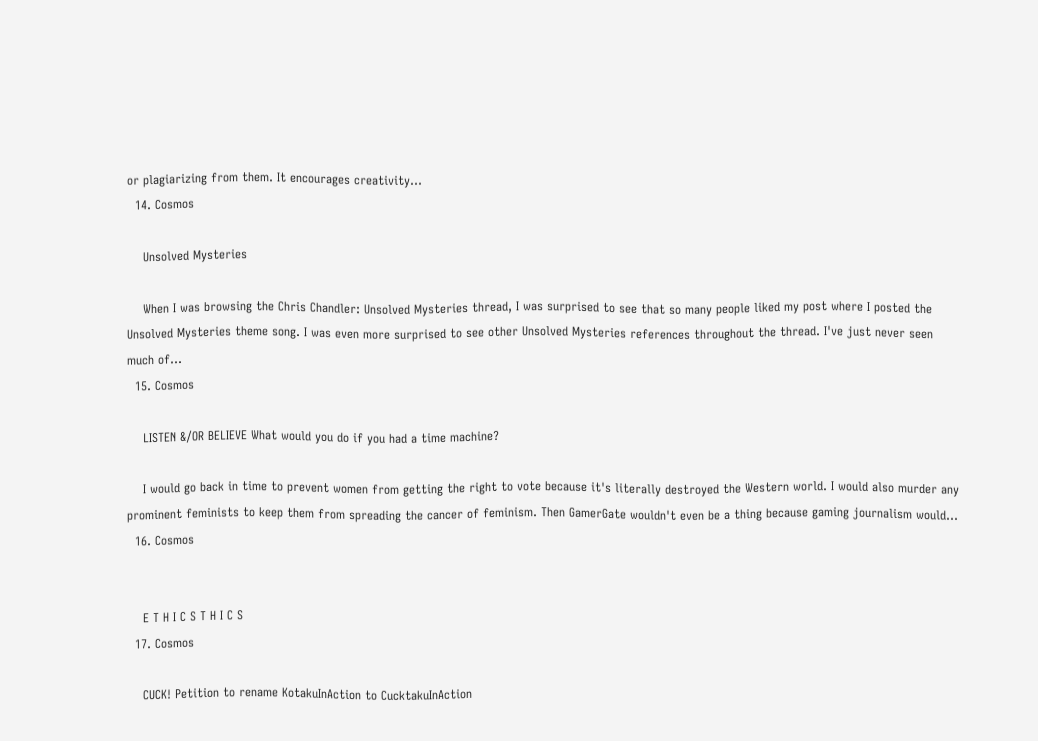or plagiarizing from them. It encourages creativity...
  14. Cosmos

    Unsolved Mysteries

    When I was browsing the Chris Chandler: Unsolved Mysteries thread, I was surprised to see that so many people liked my post where I posted the Unsolved Mysteries theme song. I was even more surprised to see other Unsolved Mysteries references throughout the thread. I've just never seen much of...
  15. Cosmos

    LISTEN &/OR BELIEVE What would you do if you had a time machine?

    I would go back in time to prevent women from getting the right to vote because it's literally destroyed the Western world. I would also murder any prominent feminists to keep them from spreading the cancer of feminism. Then GamerGate wouldn't even be a thing because gaming journalism would...
  16. Cosmos


    E T H I C S T H I C S
  17. Cosmos

    CUCK! Petition to rename KotakuInAction to CucktakuInAction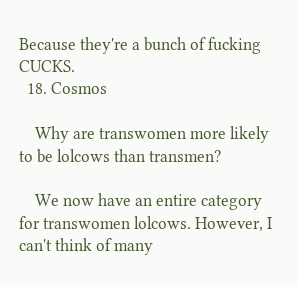Because they're a bunch of fucking CUCKS.
  18. Cosmos

    Why are transwomen more likely to be lolcows than transmen?

    We now have an entire category for transwomen lolcows. However, I can't think of many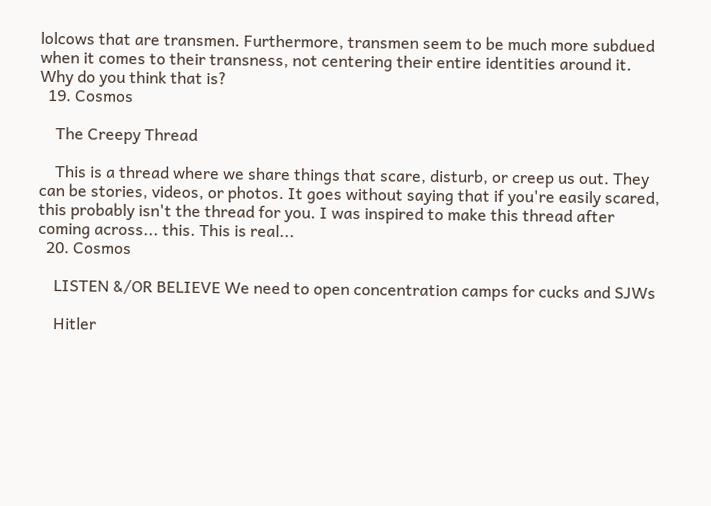lolcows that are transmen. Furthermore, transmen seem to be much more subdued when it comes to their transness, not centering their entire identities around it. Why do you think that is?
  19. Cosmos

    The Creepy Thread

    This is a thread where we share things that scare, disturb, or creep us out. They can be stories, videos, or photos. It goes without saying that if you're easily scared, this probably isn't the thread for you. I was inspired to make this thread after coming across... this. This is real...
  20. Cosmos

    LISTEN &/OR BELIEVE We need to open concentration camps for cucks and SJWs

    Hitler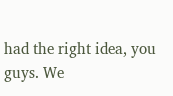had the right idea, you guys. We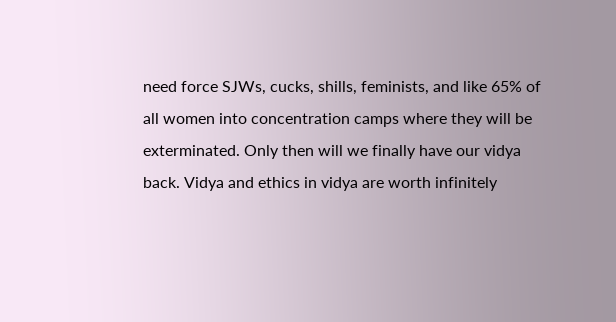need force SJWs, cucks, shills, feminists, and like 65% of all women into concentration camps where they will be exterminated. Only then will we finally have our vidya back. Vidya and ethics in vidya are worth infinitely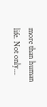more than human life. Not only...